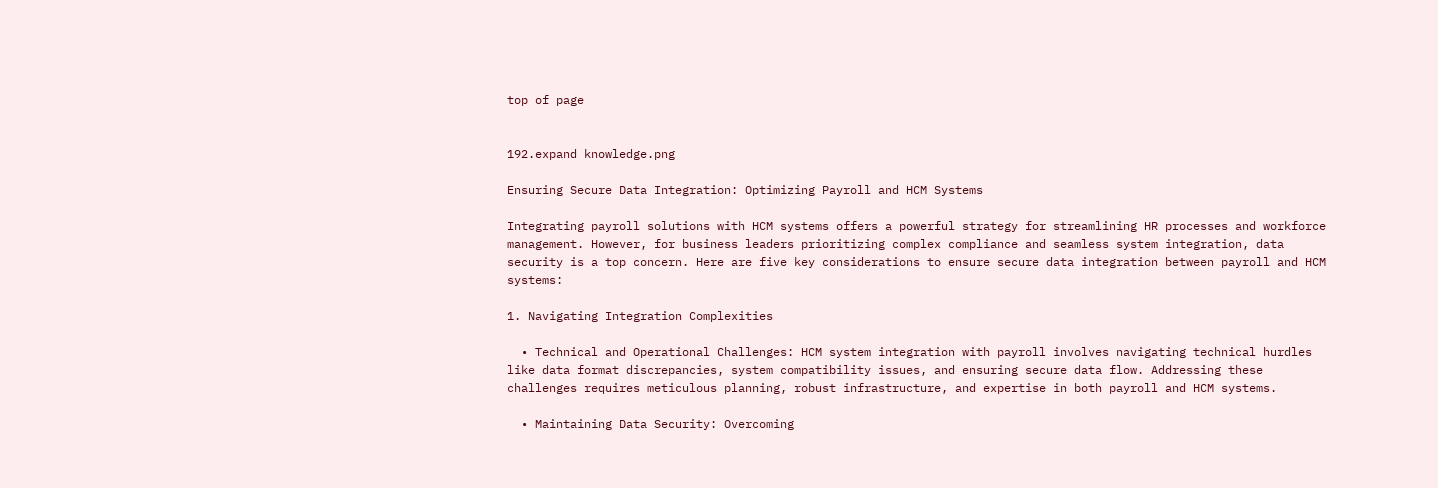top of page


192.expand knowledge.png

Ensuring Secure Data Integration: Optimizing Payroll and HCM Systems

Integrating payroll solutions with HCM systems offers a powerful strategy for streamlining HR processes and workforce management. However, for business leaders prioritizing complex compliance and seamless system integration, data security is a top concern. Here are five key considerations to ensure secure data integration between payroll and HCM systems:

1. Navigating Integration Complexities

  • Technical and Operational Challenges: HCM system integration with payroll involves navigating technical hurdles like data format discrepancies, system compatibility issues, and ensuring secure data flow. Addressing these challenges requires meticulous planning, robust infrastructure, and expertise in both payroll and HCM systems.

  • Maintaining Data Security: Overcoming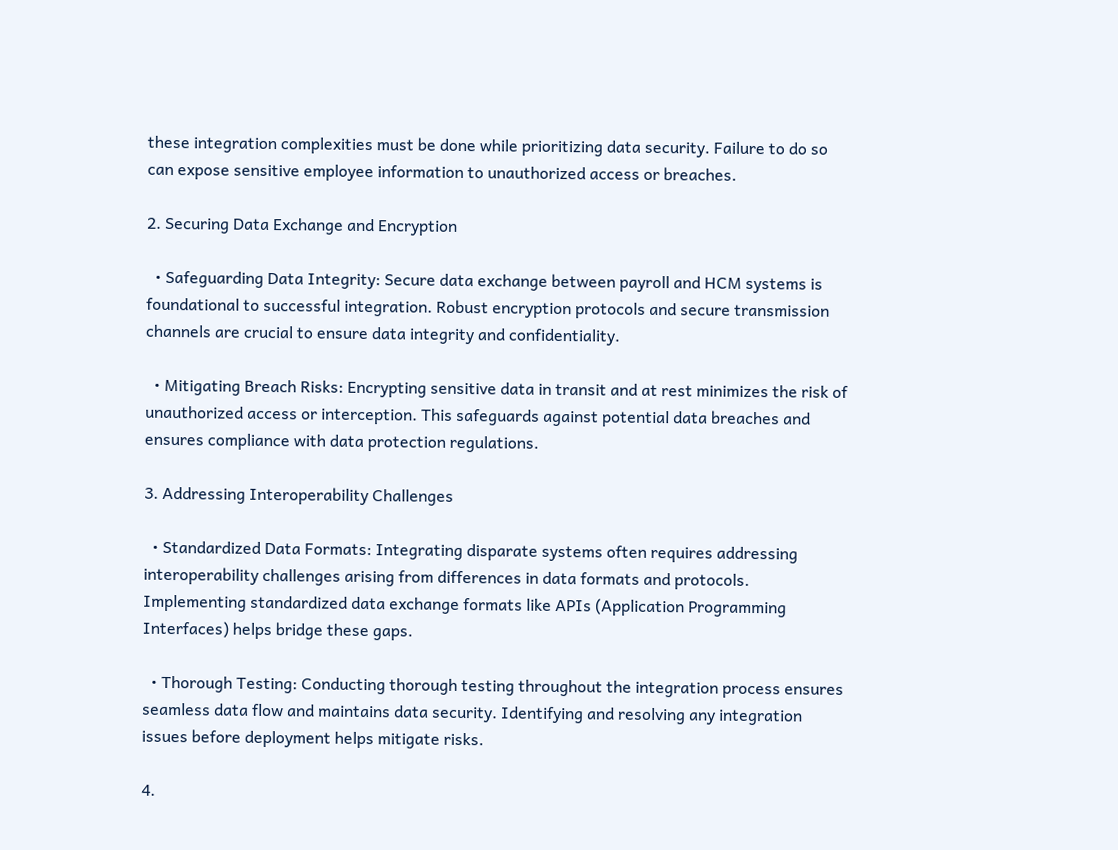these integration complexities must be done while prioritizing data security. Failure to do so can expose sensitive employee information to unauthorized access or breaches.

2. Securing Data Exchange and Encryption

  • Safeguarding Data Integrity: Secure data exchange between payroll and HCM systems is foundational to successful integration. Robust encryption protocols and secure transmission channels are crucial to ensure data integrity and confidentiality.

  • Mitigating Breach Risks: Encrypting sensitive data in transit and at rest minimizes the risk of unauthorized access or interception. This safeguards against potential data breaches and ensures compliance with data protection regulations.

3. Addressing Interoperability Challenges

  • Standardized Data Formats: Integrating disparate systems often requires addressing interoperability challenges arising from differences in data formats and protocols. Implementing standardized data exchange formats like APIs (Application Programming Interfaces) helps bridge these gaps.

  • Thorough Testing: Conducting thorough testing throughout the integration process ensures seamless data flow and maintains data security. Identifying and resolving any integration issues before deployment helps mitigate risks.

4.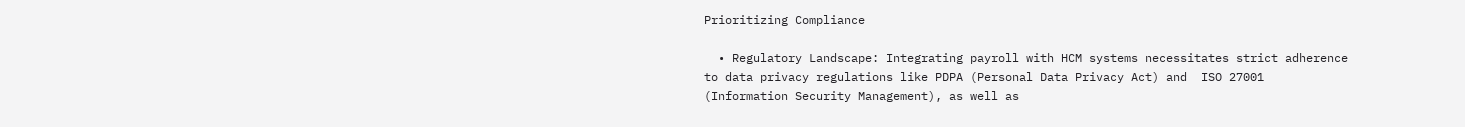Prioritizing Compliance

  • Regulatory Landscape: Integrating payroll with HCM systems necessitates strict adherence to data privacy regulations like PDPA (Personal Data Privacy Act) and  ISO 27001 (Information Security Management), as well as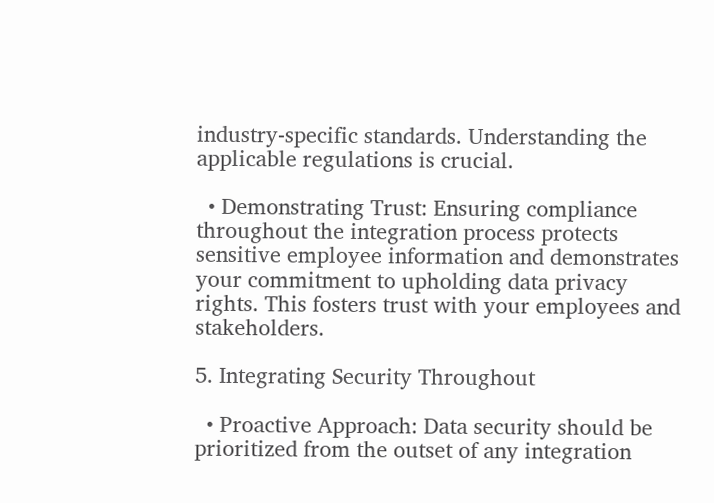industry-specific standards. Understanding the applicable regulations is crucial.

  • Demonstrating Trust: Ensuring compliance throughout the integration process protects sensitive employee information and demonstrates your commitment to upholding data privacy rights. This fosters trust with your employees and stakeholders.

5. Integrating Security Throughout

  • Proactive Approach: Data security should be prioritized from the outset of any integration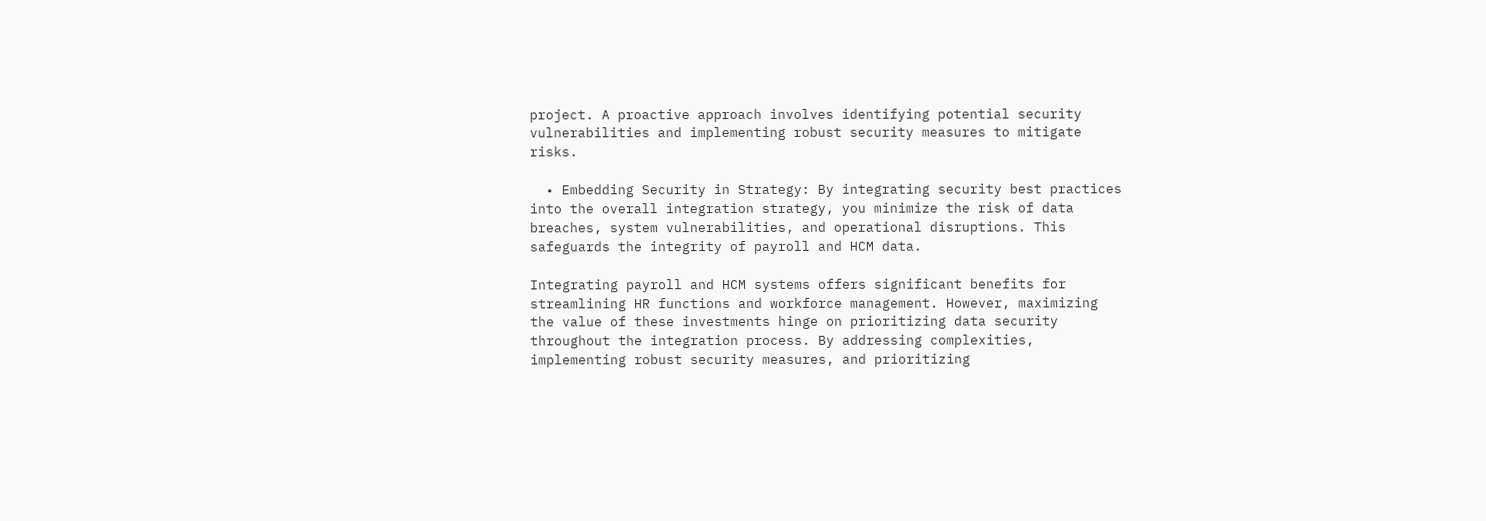project. A proactive approach involves identifying potential security vulnerabilities and implementing robust security measures to mitigate risks.

  • Embedding Security in Strategy: By integrating security best practices into the overall integration strategy, you minimize the risk of data breaches, system vulnerabilities, and operational disruptions. This safeguards the integrity of payroll and HCM data.

Integrating payroll and HCM systems offers significant benefits for streamlining HR functions and workforce management. However, maximizing the value of these investments hinge on prioritizing data security throughout the integration process. By addressing complexities, implementing robust security measures, and prioritizing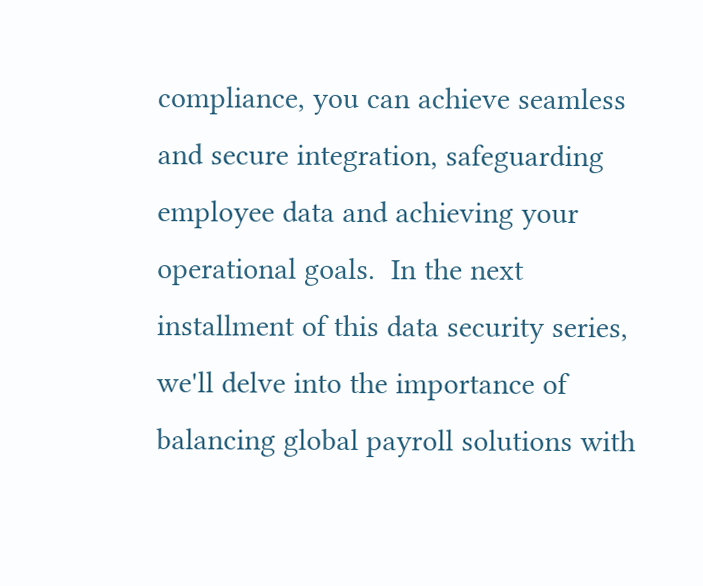compliance, you can achieve seamless and secure integration, safeguarding employee data and achieving your operational goals.  In the next installment of this data security series, we'll delve into the importance of balancing global payroll solutions with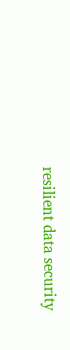resilient data security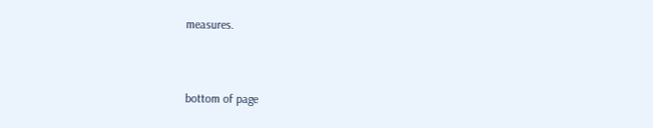measures.


bottom of page